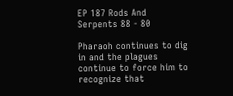EP 187 Rods And Serpents 88 - 80

Pharaoh continues to dig in and the plagues continue to force him to recognize that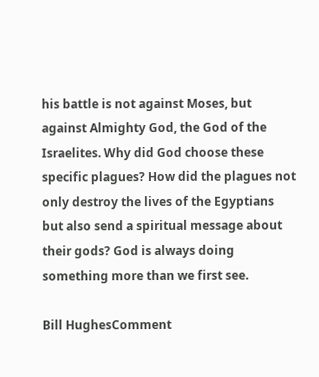his battle is not against Moses, but against Almighty God, the God of the Israelites. Why did God choose these specific plagues? How did the plagues not only destroy the lives of the Egyptians but also send a spiritual message about their gods? God is always doing something more than we first see.

Bill HughesComment